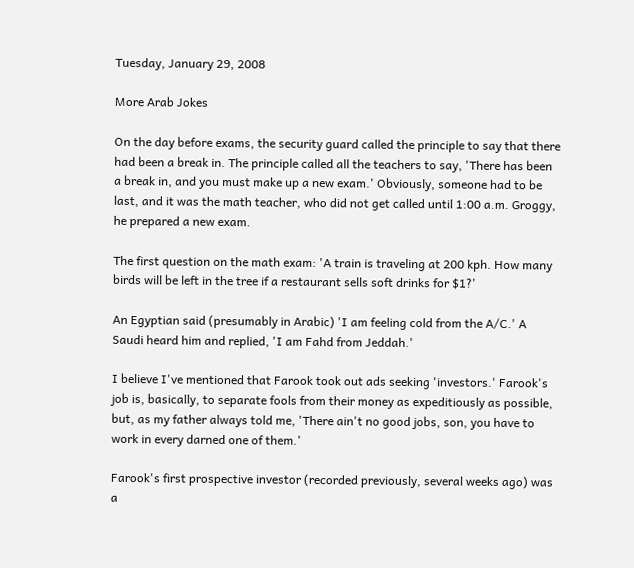Tuesday, January 29, 2008

More Arab Jokes

On the day before exams, the security guard called the principle to say that there had been a break in. The principle called all the teachers to say, 'There has been a break in, and you must make up a new exam.' Obviously, someone had to be last, and it was the math teacher, who did not get called until 1:00 a.m. Groggy, he prepared a new exam.

The first question on the math exam: 'A train is traveling at 200 kph. How many birds will be left in the tree if a restaurant sells soft drinks for $1?'

An Egyptian said (presumably in Arabic) 'I am feeling cold from the A/C.' A Saudi heard him and replied, 'I am Fahd from Jeddah.'

I believe I've mentioned that Farook took out ads seeking 'investors.' Farook's job is, basically, to separate fools from their money as expeditiously as possible, but, as my father always told me, 'There ain't no good jobs, son, you have to work in every darned one of them.'

Farook's first prospective investor (recorded previously, several weeks ago) was a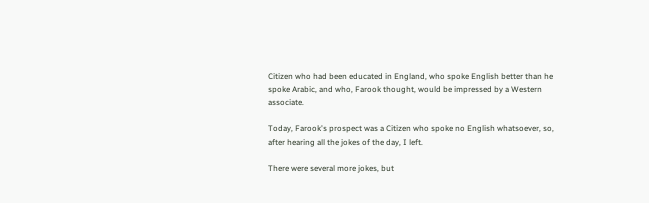Citizen who had been educated in England, who spoke English better than he spoke Arabic, and who, Farook thought, would be impressed by a Western associate.

Today, Farook's prospect was a Citizen who spoke no English whatsoever, so, after hearing all the jokes of the day, I left.

There were several more jokes, but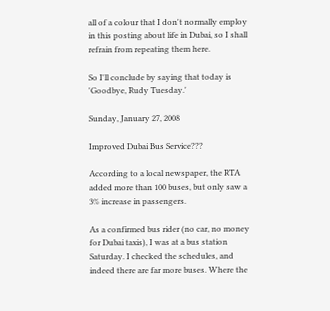all of a colour that I don't normally employ in this posting about life in Dubai, so I shall refrain from repeating them here.

So I'll conclude by saying that today is 'Goodbye, Rudy Tuesday.'

Sunday, January 27, 2008

Improved Dubai Bus Service???

According to a local newspaper, the RTA added more than 100 buses, but only saw a 3% increase in passengers.

As a confirmed bus rider (no car, no money for Dubai taxis), I was at a bus station Saturday. I checked the schedules, and indeed there are far more buses. Where the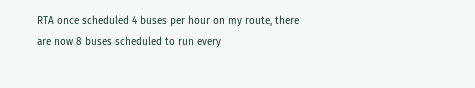RTA once scheduled 4 buses per hour on my route, there are now 8 buses scheduled to run every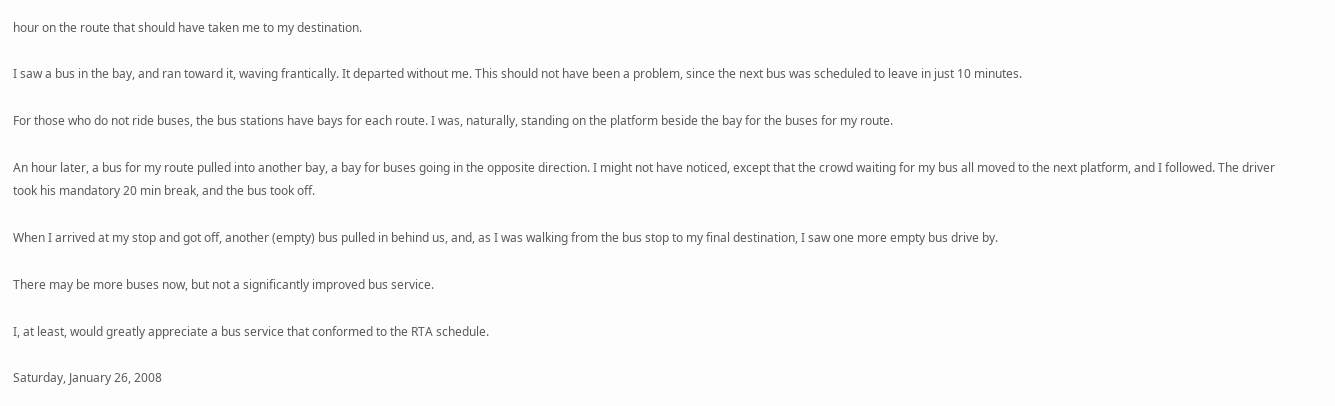hour on the route that should have taken me to my destination.

I saw a bus in the bay, and ran toward it, waving frantically. It departed without me. This should not have been a problem, since the next bus was scheduled to leave in just 10 minutes.

For those who do not ride buses, the bus stations have bays for each route. I was, naturally, standing on the platform beside the bay for the buses for my route.

An hour later, a bus for my route pulled into another bay, a bay for buses going in the opposite direction. I might not have noticed, except that the crowd waiting for my bus all moved to the next platform, and I followed. The driver took his mandatory 20 min break, and the bus took off.

When I arrived at my stop and got off, another (empty) bus pulled in behind us, and, as I was walking from the bus stop to my final destination, I saw one more empty bus drive by.

There may be more buses now, but not a significantly improved bus service.

I, at least, would greatly appreciate a bus service that conformed to the RTA schedule.

Saturday, January 26, 2008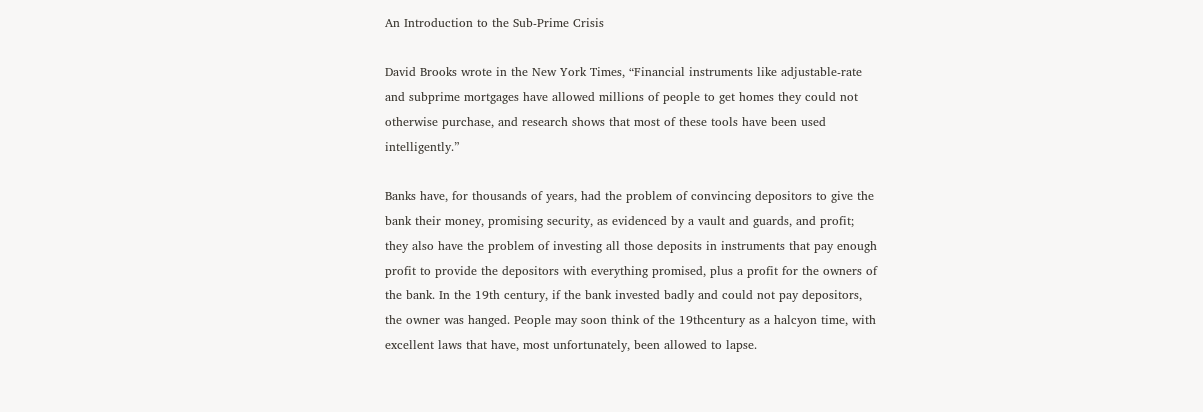An Introduction to the Sub-Prime Crisis

David Brooks wrote in the New York Times, “Financial instruments like adjustable-rate and subprime mortgages have allowed millions of people to get homes they could not otherwise purchase, and research shows that most of these tools have been used intelligently.”

Banks have, for thousands of years, had the problem of convincing depositors to give the bank their money, promising security, as evidenced by a vault and guards, and profit; they also have the problem of investing all those deposits in instruments that pay enough profit to provide the depositors with everything promised, plus a profit for the owners of the bank. In the 19th century, if the bank invested badly and could not pay depositors, the owner was hanged. People may soon think of the 19thcentury as a halcyon time, with excellent laws that have, most unfortunately, been allowed to lapse.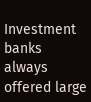Investment banks always offered large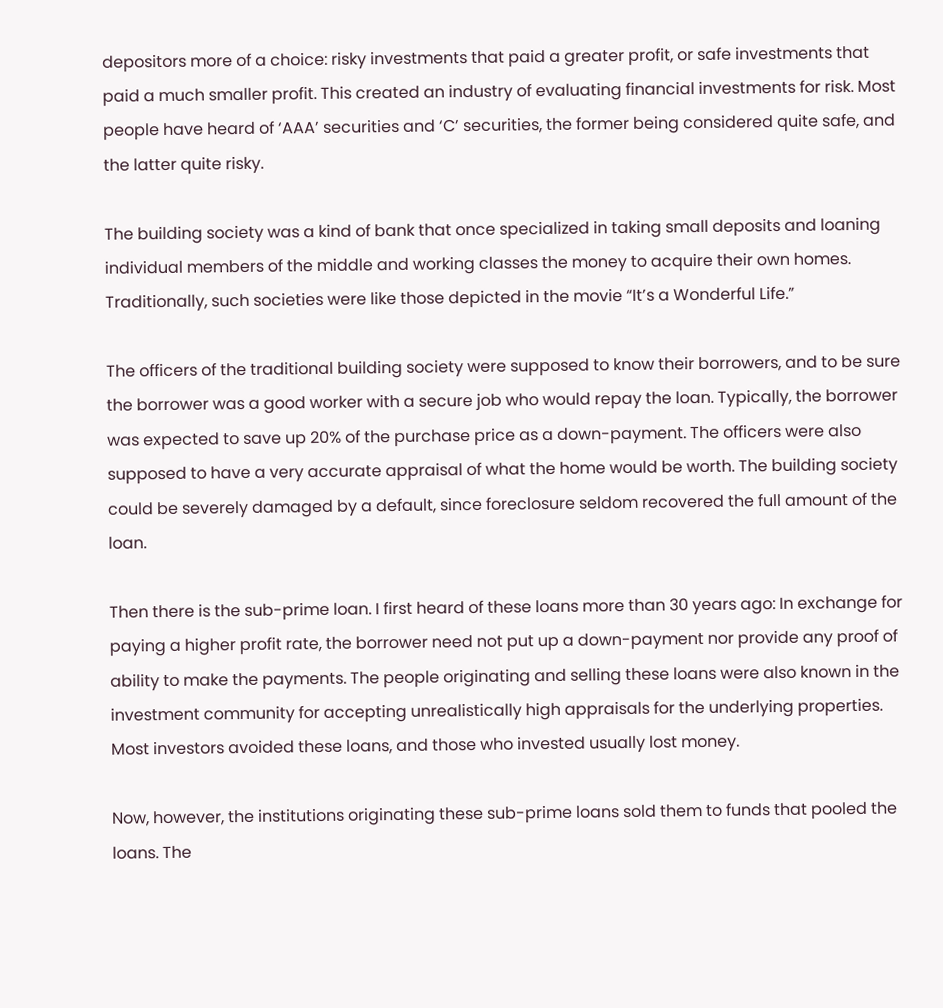depositors more of a choice: risky investments that paid a greater profit, or safe investments that paid a much smaller profit. This created an industry of evaluating financial investments for risk. Most people have heard of ‘AAA’ securities and ‘C’ securities, the former being considered quite safe, and the latter quite risky.

The building society was a kind of bank that once specialized in taking small deposits and loaning individual members of the middle and working classes the money to acquire their own homes. Traditionally, such societies were like those depicted in the movie “It’s a Wonderful Life.”

The officers of the traditional building society were supposed to know their borrowers, and to be sure the borrower was a good worker with a secure job who would repay the loan. Typically, the borrower was expected to save up 20% of the purchase price as a down-payment. The officers were also supposed to have a very accurate appraisal of what the home would be worth. The building society could be severely damaged by a default, since foreclosure seldom recovered the full amount of the loan.

Then there is the sub-prime loan. I first heard of these loans more than 30 years ago: In exchange for paying a higher profit rate, the borrower need not put up a down-payment nor provide any proof of ability to make the payments. The people originating and selling these loans were also known in the investment community for accepting unrealistically high appraisals for the underlying properties. Most investors avoided these loans, and those who invested usually lost money.

Now, however, the institutions originating these sub-prime loans sold them to funds that pooled the loans. The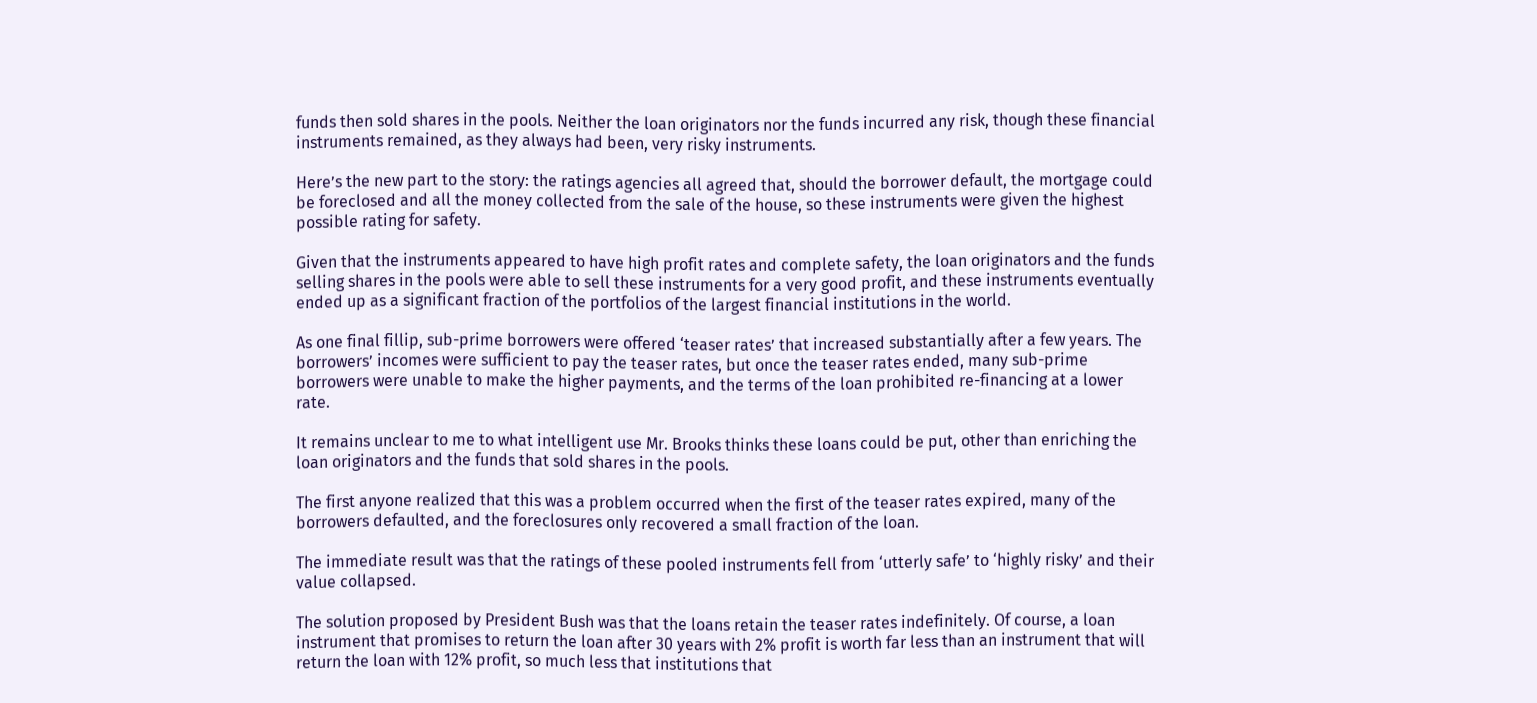funds then sold shares in the pools. Neither the loan originators nor the funds incurred any risk, though these financial instruments remained, as they always had been, very risky instruments.

Here’s the new part to the story: the ratings agencies all agreed that, should the borrower default, the mortgage could be foreclosed and all the money collected from the sale of the house, so these instruments were given the highest possible rating for safety.

Given that the instruments appeared to have high profit rates and complete safety, the loan originators and the funds selling shares in the pools were able to sell these instruments for a very good profit, and these instruments eventually ended up as a significant fraction of the portfolios of the largest financial institutions in the world.

As one final fillip, sub-prime borrowers were offered ‘teaser rates’ that increased substantially after a few years. The borrowers’ incomes were sufficient to pay the teaser rates, but once the teaser rates ended, many sub-prime borrowers were unable to make the higher payments, and the terms of the loan prohibited re-financing at a lower rate.

It remains unclear to me to what intelligent use Mr. Brooks thinks these loans could be put, other than enriching the loan originators and the funds that sold shares in the pools.

The first anyone realized that this was a problem occurred when the first of the teaser rates expired, many of the borrowers defaulted, and the foreclosures only recovered a small fraction of the loan.

The immediate result was that the ratings of these pooled instruments fell from ‘utterly safe’ to ‘highly risky’ and their value collapsed.

The solution proposed by President Bush was that the loans retain the teaser rates indefinitely. Of course, a loan instrument that promises to return the loan after 30 years with 2% profit is worth far less than an instrument that will return the loan with 12% profit, so much less that institutions that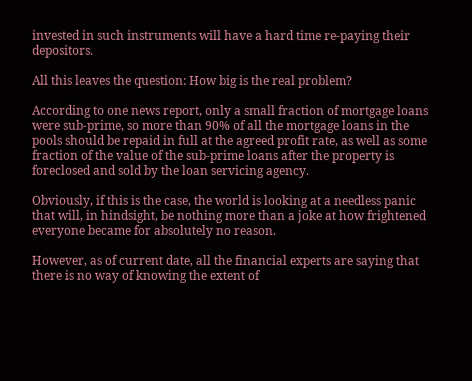invested in such instruments will have a hard time re-paying their depositors.

All this leaves the question: How big is the real problem?

According to one news report, only a small fraction of mortgage loans were sub-prime, so more than 90% of all the mortgage loans in the pools should be repaid in full at the agreed profit rate, as well as some fraction of the value of the sub-prime loans after the property is foreclosed and sold by the loan servicing agency.

Obviously, if this is the case, the world is looking at a needless panic that will, in hindsight, be nothing more than a joke at how frightened everyone became for absolutely no reason.

However, as of current date, all the financial experts are saying that there is no way of knowing the extent of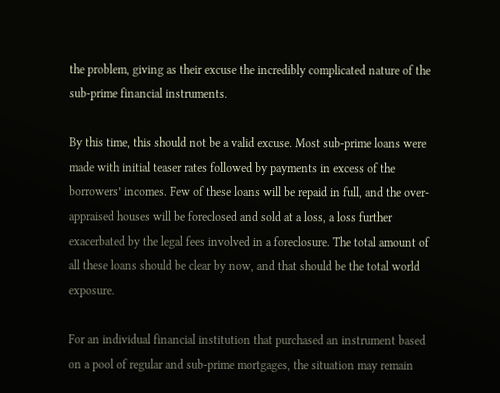the problem, giving as their excuse the incredibly complicated nature of the sub-prime financial instruments.

By this time, this should not be a valid excuse. Most sub-prime loans were made with initial teaser rates followed by payments in excess of the borrowers’ incomes. Few of these loans will be repaid in full, and the over-appraised houses will be foreclosed and sold at a loss, a loss further exacerbated by the legal fees involved in a foreclosure. The total amount of all these loans should be clear by now, and that should be the total world exposure.

For an individual financial institution that purchased an instrument based on a pool of regular and sub-prime mortgages, the situation may remain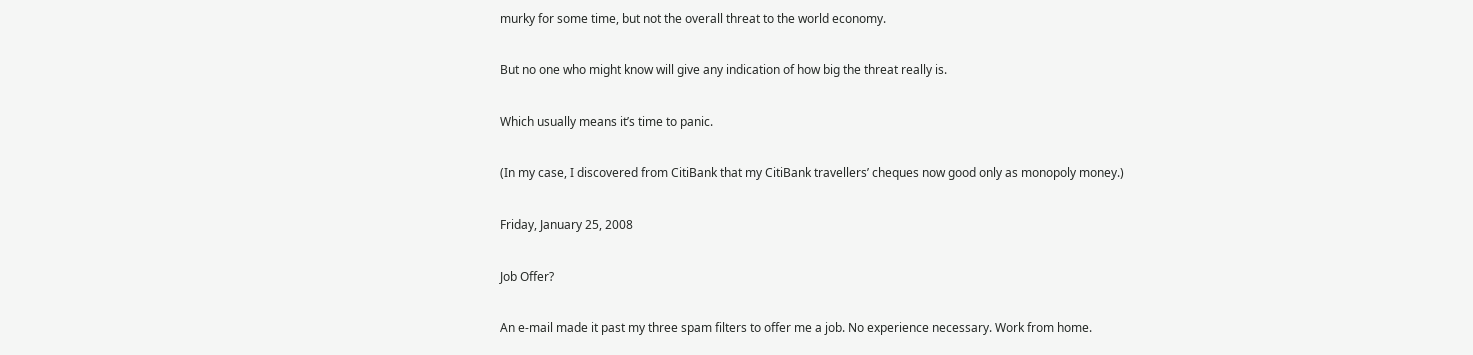murky for some time, but not the overall threat to the world economy.

But no one who might know will give any indication of how big the threat really is.

Which usually means it’s time to panic.

(In my case, I discovered from CitiBank that my CitiBank travellers’ cheques now good only as monopoly money.)

Friday, January 25, 2008

Job Offer?

An e-mail made it past my three spam filters to offer me a job. No experience necessary. Work from home.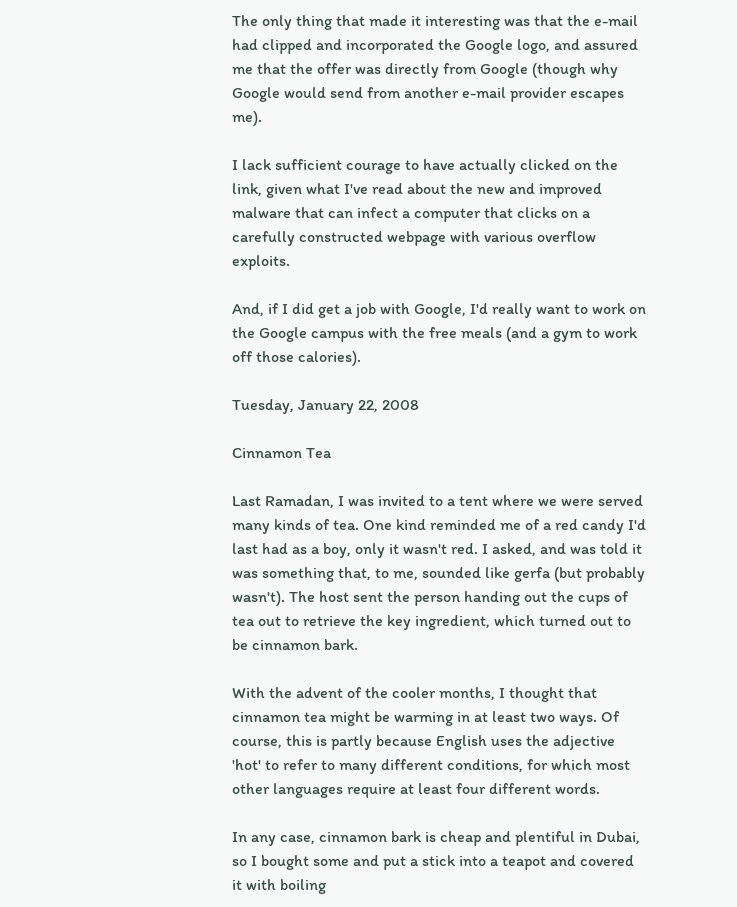The only thing that made it interesting was that the e-mail had clipped and incorporated the Google logo, and assured me that the offer was directly from Google (though why Google would send from another e-mail provider escapes me).

I lack sufficient courage to have actually clicked on the link, given what I've read about the new and improved malware that can infect a computer that clicks on a carefully constructed webpage with various overflow exploits.

And, if I did get a job with Google, I'd really want to work on the Google campus with the free meals (and a gym to work off those calories).

Tuesday, January 22, 2008

Cinnamon Tea

Last Ramadan, I was invited to a tent where we were served many kinds of tea. One kind reminded me of a red candy I'd last had as a boy, only it wasn't red. I asked, and was told it was something that, to me, sounded like gerfa (but probably wasn't). The host sent the person handing out the cups of tea out to retrieve the key ingredient, which turned out to be cinnamon bark.

With the advent of the cooler months, I thought that cinnamon tea might be warming in at least two ways. Of course, this is partly because English uses the adjective 'hot' to refer to many different conditions, for which most other languages require at least four different words.

In any case, cinnamon bark is cheap and plentiful in Dubai, so I bought some and put a stick into a teapot and covered it with boiling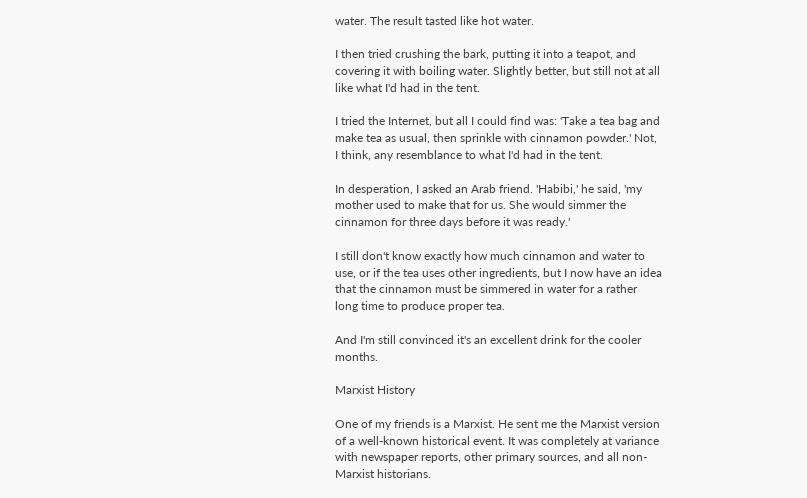water. The result tasted like hot water.

I then tried crushing the bark, putting it into a teapot, and covering it with boiling water. Slightly better, but still not at all like what I'd had in the tent.

I tried the Internet, but all I could find was: 'Take a tea bag and make tea as usual, then sprinkle with cinnamon powder.' Not, I think, any resemblance to what I'd had in the tent.

In desperation, I asked an Arab friend. 'Habibi,' he said, 'my mother used to make that for us. She would simmer the cinnamon for three days before it was ready.'

I still don't know exactly how much cinnamon and water to use, or if the tea uses other ingredients, but I now have an idea that the cinnamon must be simmered in water for a rather long time to produce proper tea.

And I'm still convinced it's an excellent drink for the cooler months.

Marxist History

One of my friends is a Marxist. He sent me the Marxist version of a well-known historical event. It was completely at variance with newspaper reports, other primary sources, and all non-Marxist historians.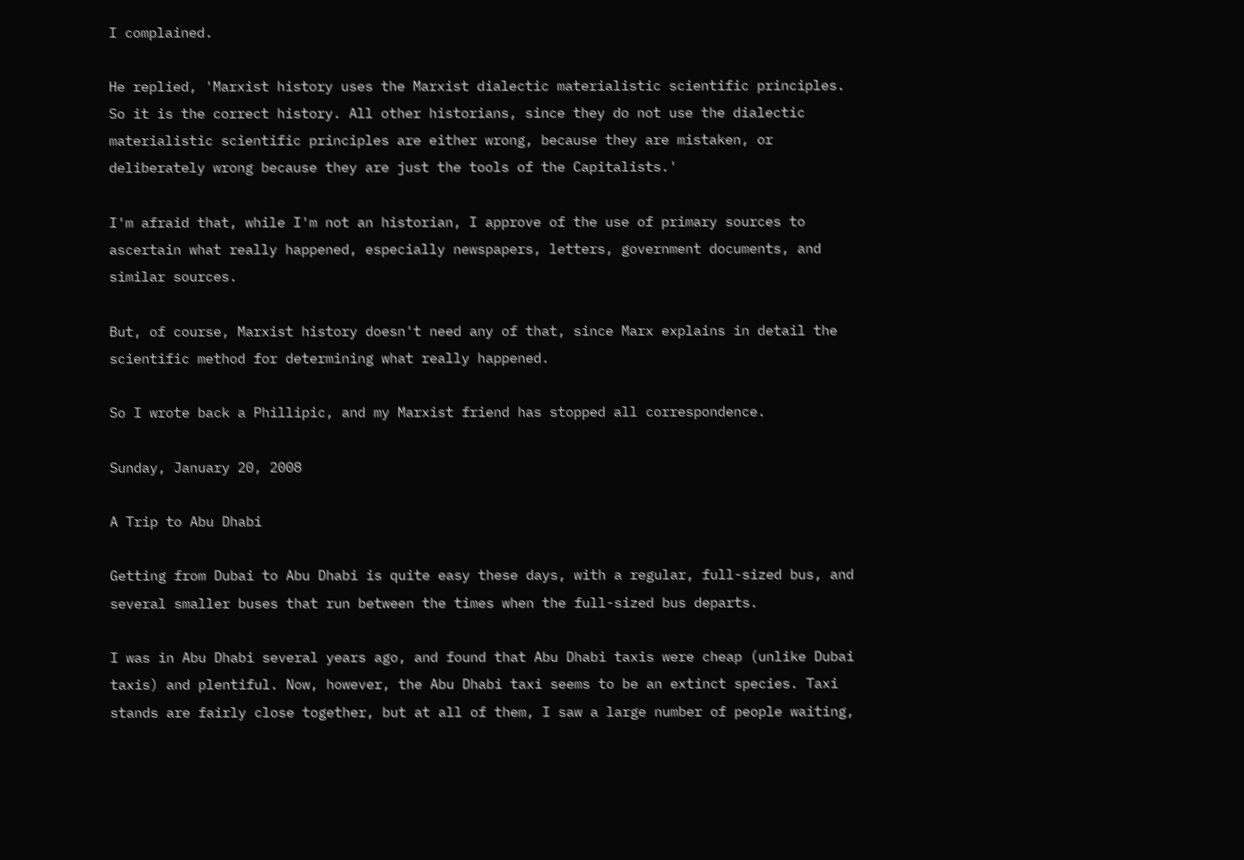I complained.

He replied, 'Marxist history uses the Marxist dialectic materialistic scientific principles. So it is the correct history. All other historians, since they do not use the dialectic materialistic scientific principles are either wrong, because they are mistaken, or deliberately wrong because they are just the tools of the Capitalists.'

I'm afraid that, while I'm not an historian, I approve of the use of primary sources to ascertain what really happened, especially newspapers, letters, government documents, and similar sources.

But, of course, Marxist history doesn't need any of that, since Marx explains in detail the scientific method for determining what really happened.

So I wrote back a Phillipic, and my Marxist friend has stopped all correspondence.

Sunday, January 20, 2008

A Trip to Abu Dhabi

Getting from Dubai to Abu Dhabi is quite easy these days, with a regular, full-sized bus, and several smaller buses that run between the times when the full-sized bus departs.

I was in Abu Dhabi several years ago, and found that Abu Dhabi taxis were cheap (unlike Dubai taxis) and plentiful. Now, however, the Abu Dhabi taxi seems to be an extinct species. Taxi stands are fairly close together, but at all of them, I saw a large number of people waiting,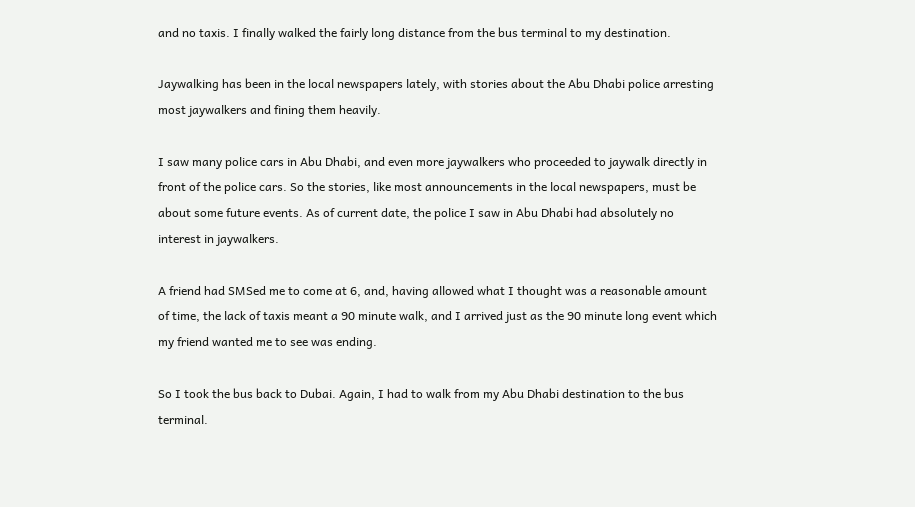and no taxis. I finally walked the fairly long distance from the bus terminal to my destination.

Jaywalking has been in the local newspapers lately, with stories about the Abu Dhabi police arresting most jaywalkers and fining them heavily.

I saw many police cars in Abu Dhabi, and even more jaywalkers who proceeded to jaywalk directly in front of the police cars. So the stories, like most announcements in the local newspapers, must be about some future events. As of current date, the police I saw in Abu Dhabi had absolutely no interest in jaywalkers.

A friend had SMSed me to come at 6, and, having allowed what I thought was a reasonable amount of time, the lack of taxis meant a 90 minute walk, and I arrived just as the 90 minute long event which my friend wanted me to see was ending.

So I took the bus back to Dubai. Again, I had to walk from my Abu Dhabi destination to the bus terminal.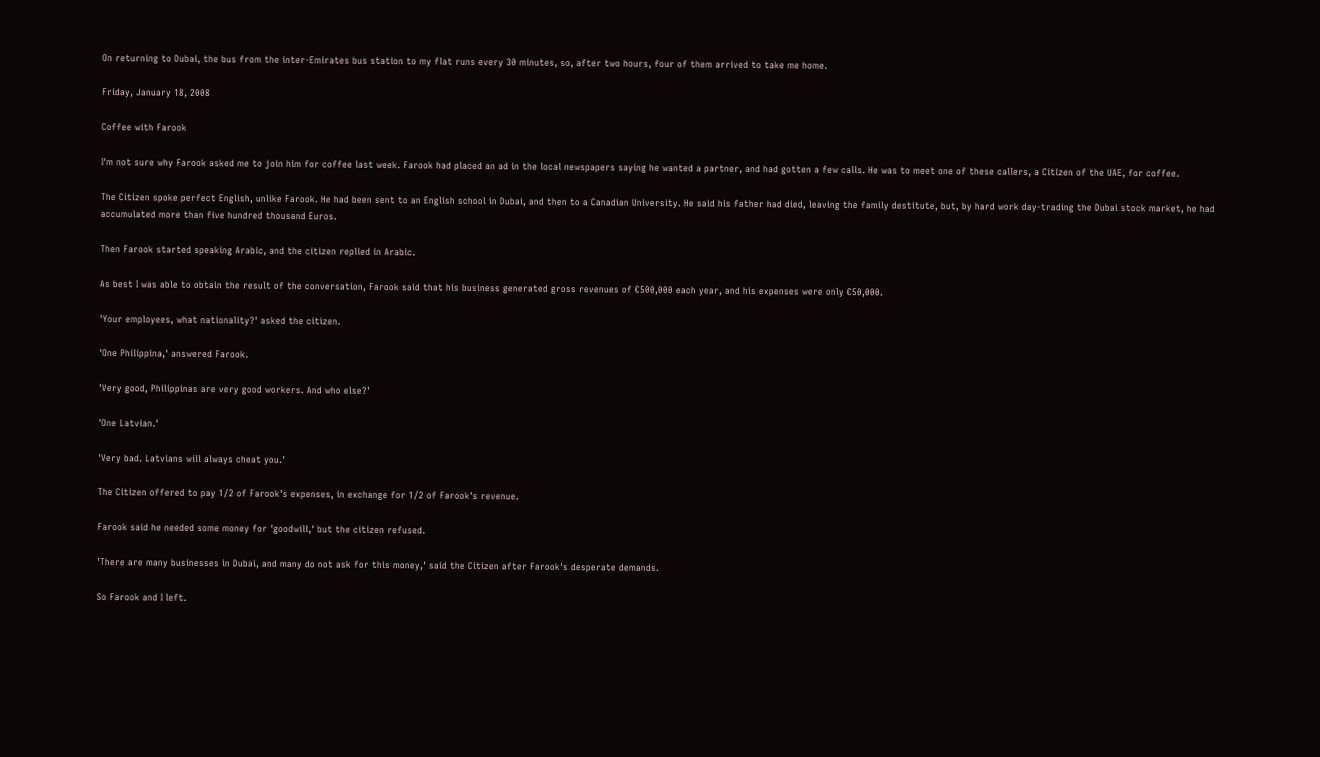On returning to Dubai, the bus from the inter-Emirates bus station to my flat runs every 30 minutes, so, after two hours, four of them arrived to take me home.

Friday, January 18, 2008

Coffee with Farook

I'm not sure why Farook asked me to join him for coffee last week. Farook had placed an ad in the local newspapers saying he wanted a partner, and had gotten a few calls. He was to meet one of these callers, a Citizen of the UAE, for coffee.

The Citizen spoke perfect English, unlike Farook. He had been sent to an English school in Dubai, and then to a Canadian University. He said his father had died, leaving the family destitute, but, by hard work day-trading the Dubai stock market, he had accumulated more than five hundred thousand Euros.

Then Farook started speaking Arabic, and the citizen replied in Arabic.

As best I was able to obtain the result of the conversation, Farook said that his business generated gross revenues of €500,000 each year, and his expenses were only €50,000.

'Your employees, what nationality?' asked the citizen.

'One Philippina,' answered Farook.

'Very good, Philippinas are very good workers. And who else?'

'One Latvian.'

'Very bad. Latvians will always cheat you.'

The Citizen offered to pay 1/2 of Farook's expenses, in exchange for 1/2 of Farook's revenue.

Farook said he needed some money for 'goodwill,' but the citizen refused.

'There are many businesses in Dubai, and many do not ask for this money,' said the Citizen after Farook's desperate demands.

So Farook and I left.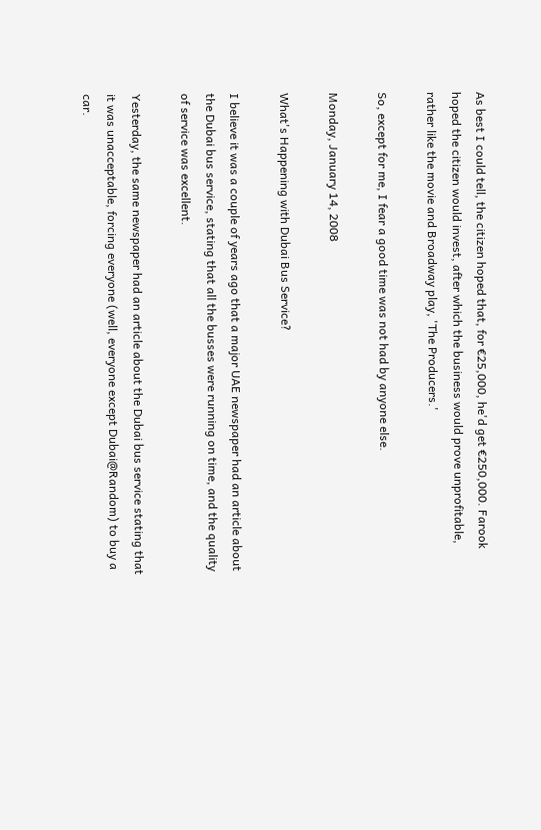As best I could tell, the citizen hoped that, for €25,000, he'd get €250,000. Farook hoped the citizen would invest, after which the business would prove unprofitable, rather like the movie and Broadway play, 'The Producers.'

So, except for me, I fear a good time was not had by anyone else.

Monday, January 14, 2008

What's Happening with Dubai Bus Service?

I believe it was a couple of years ago that a major UAE newspaper had an article about the Dubai bus service, stating that all the busses were running on time, and the quality of service was excellent.

Yesterday, the same newspaper had an article about the Dubai bus service stating that it was unacceptable, forcing everyone (well, everyone except Dubai@Random) to buy a car.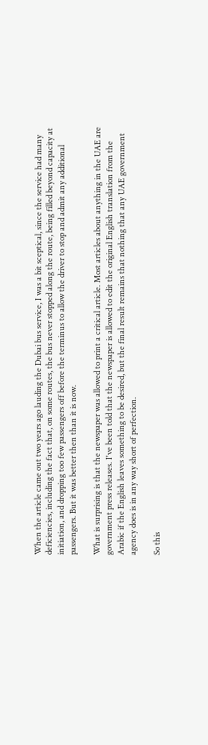When the article came out two years ago lauding the Dubai bus service, I was a bit sceptical, since the service had many deficiencies, including the fact that, on some routes, the bus never stopped along the route, being filled beyond capacity at initiation, and dropping too few passengers off before the terminus to allow the driver to stop and admit any additional passengers. But it was better then than it is now.

What is surprising is that the newspaper was allowed to print a critical article. Most articles about anything in the UAE are government press releases. I've been told that the newspaper is allowed to edit the original English translation from the Arabic if the English leaves something to be desired, but the final result remains that nothing that any UAE government agency does is in any way short of perfection.

So this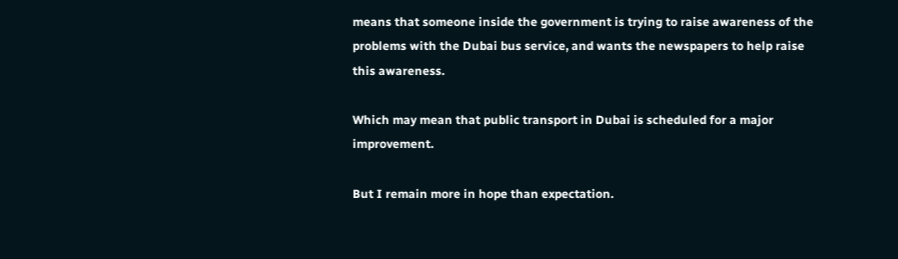means that someone inside the government is trying to raise awareness of the problems with the Dubai bus service, and wants the newspapers to help raise this awareness.

Which may mean that public transport in Dubai is scheduled for a major improvement.

But I remain more in hope than expectation.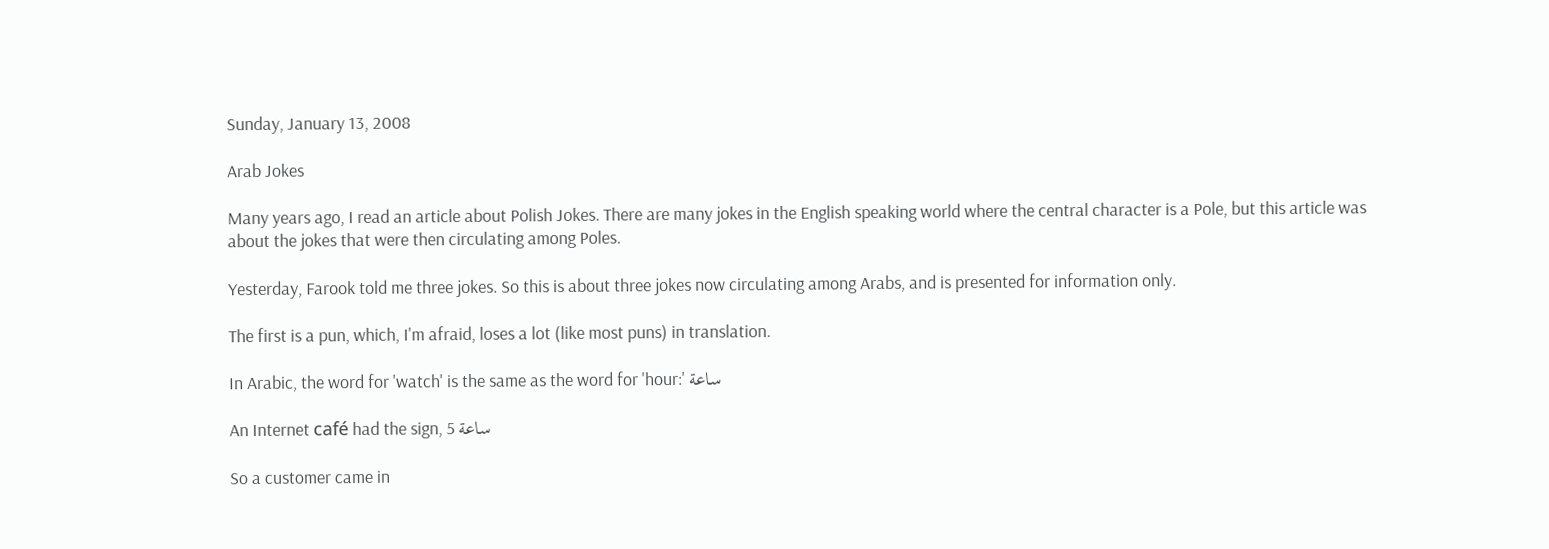Sunday, January 13, 2008

Arab Jokes

Many years ago, I read an article about Polish Jokes. There are many jokes in the English speaking world where the central character is a Pole, but this article was about the jokes that were then circulating among Poles.

Yesterday, Farook told me three jokes. So this is about three jokes now circulating among Arabs, and is presented for information only.

The first is a pun, which, I'm afraid, loses a lot (like most puns) in translation.

In Arabic, the word for 'watch' is the same as the word for 'hour:' ساعة

An Internet café had the sign, 5 ساعة

So a customer came in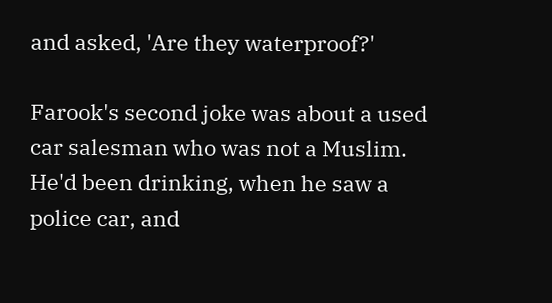and asked, 'Are they waterproof?'

Farook's second joke was about a used car salesman who was not a Muslim. He'd been drinking, when he saw a police car, and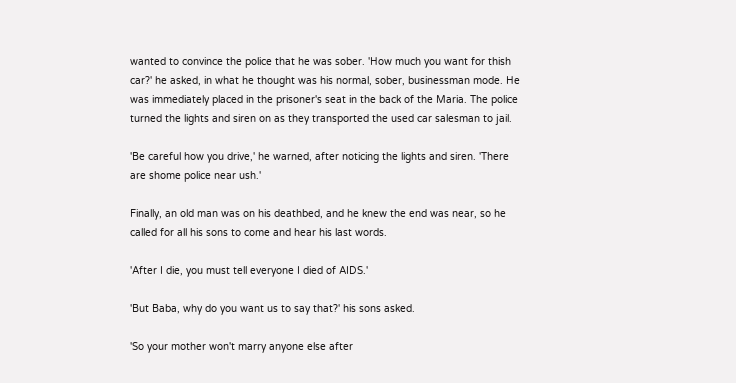wanted to convince the police that he was sober. 'How much you want for thish car?' he asked, in what he thought was his normal, sober, businessman mode. He was immediately placed in the prisoner's seat in the back of the Maria. The police turned the lights and siren on as they transported the used car salesman to jail.

'Be careful how you drive,' he warned, after noticing the lights and siren. 'There are shome police near ush.'

Finally, an old man was on his deathbed, and he knew the end was near, so he called for all his sons to come and hear his last words.

'After I die, you must tell everyone I died of AIDS.'

'But Baba, why do you want us to say that?' his sons asked.

'So your mother won't marry anyone else after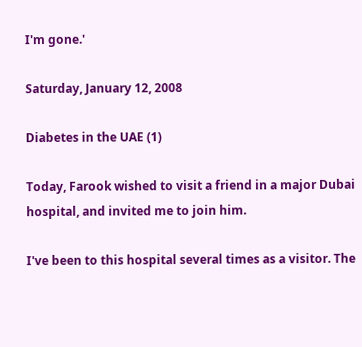I'm gone.'

Saturday, January 12, 2008

Diabetes in the UAE (1)

Today, Farook wished to visit a friend in a major Dubai hospital, and invited me to join him.

I've been to this hospital several times as a visitor. The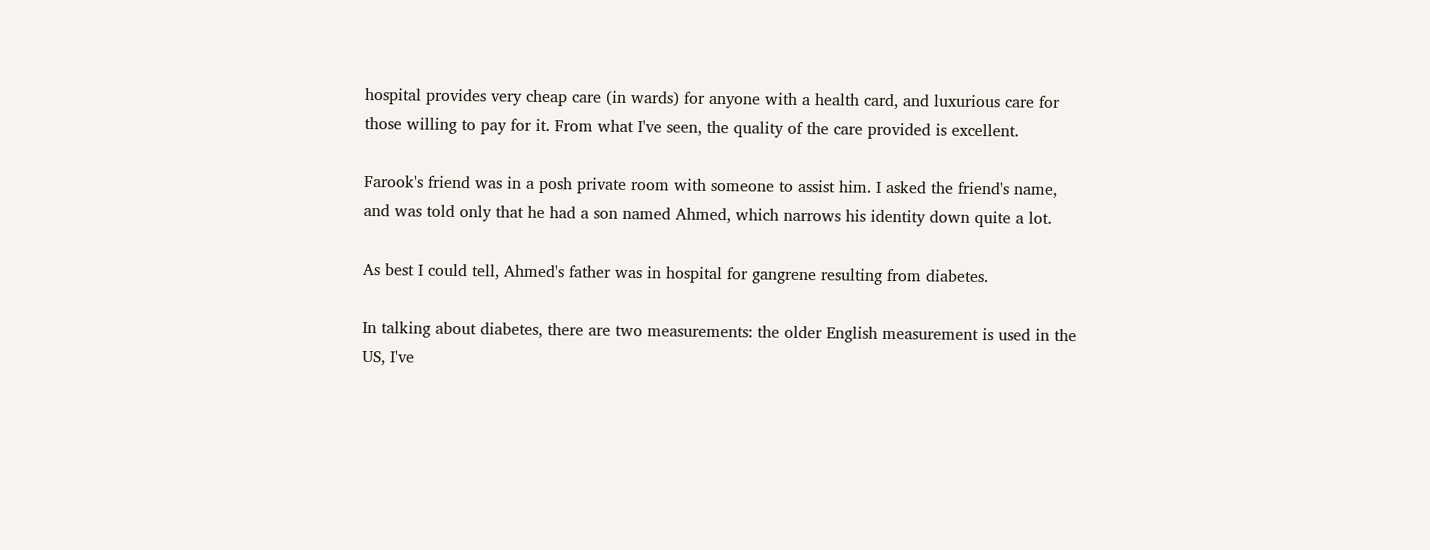hospital provides very cheap care (in wards) for anyone with a health card, and luxurious care for those willing to pay for it. From what I've seen, the quality of the care provided is excellent.

Farook's friend was in a posh private room with someone to assist him. I asked the friend's name, and was told only that he had a son named Ahmed, which narrows his identity down quite a lot.

As best I could tell, Ahmed's father was in hospital for gangrene resulting from diabetes.

In talking about diabetes, there are two measurements: the older English measurement is used in the US, I've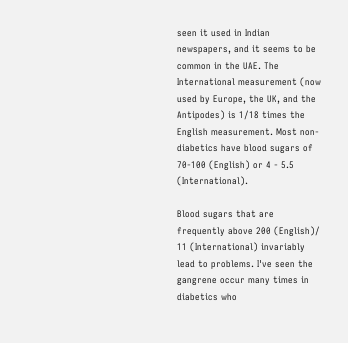seen it used in Indian newspapers, and it seems to be common in the UAE. The International measurement (now used by Europe, the UK, and the Antipodes) is 1/18 times the English measurement. Most non-diabetics have blood sugars of 70-100 (English) or 4 - 5.5 (International).

Blood sugars that are frequently above 200 (English)/ 11 (International) invariably lead to problems. I've seen the gangrene occur many times in diabetics who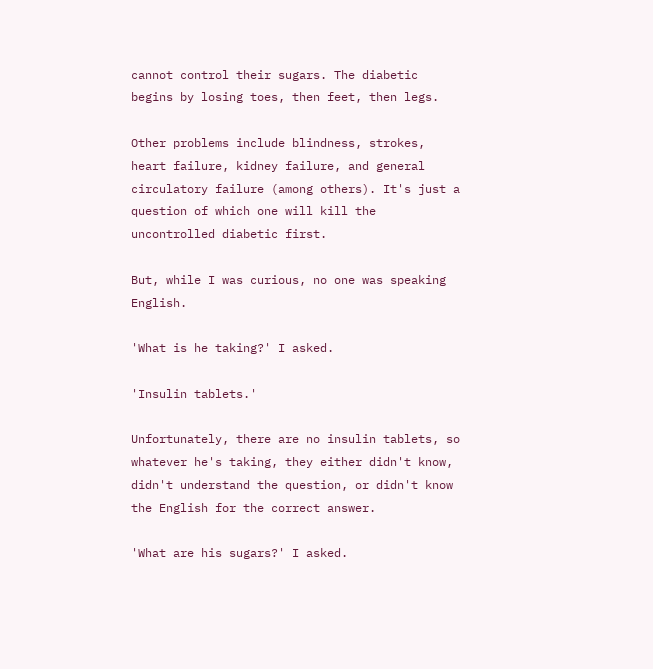cannot control their sugars. The diabetic begins by losing toes, then feet, then legs.

Other problems include blindness, strokes, heart failure, kidney failure, and general circulatory failure (among others). It's just a question of which one will kill the uncontrolled diabetic first.

But, while I was curious, no one was speaking English.

'What is he taking?' I asked.

'Insulin tablets.'

Unfortunately, there are no insulin tablets, so whatever he's taking, they either didn't know, didn't understand the question, or didn't know the English for the correct answer.

'What are his sugars?' I asked.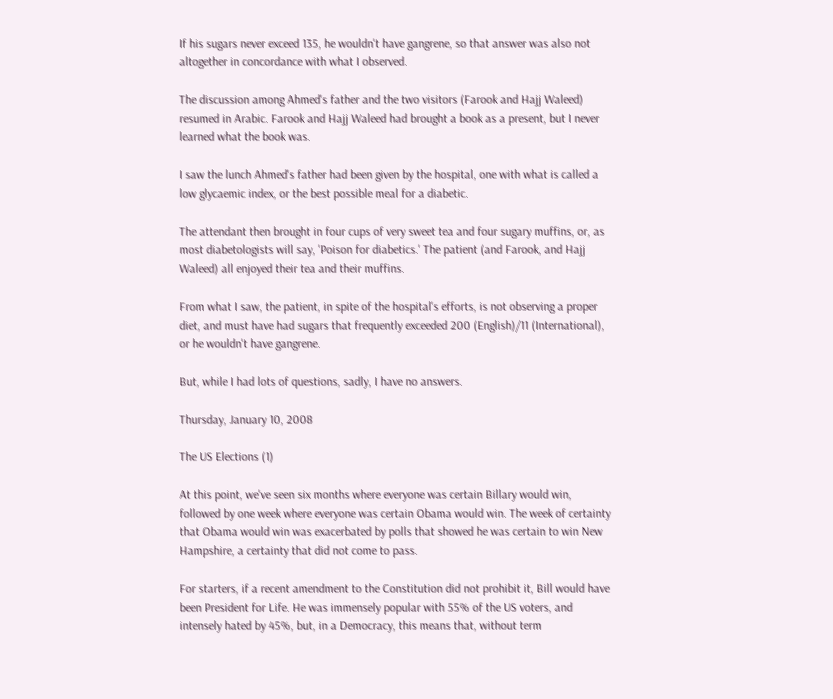If his sugars never exceed 135, he wouldn't have gangrene, so that answer was also not altogether in concordance with what I observed.

The discussion among Ahmed's father and the two visitors (Farook and Hajj Waleed) resumed in Arabic. Farook and Hajj Waleed had brought a book as a present, but I never learned what the book was.

I saw the lunch Ahmed's father had been given by the hospital, one with what is called a low glycaemic index, or the best possible meal for a diabetic.

The attendant then brought in four cups of very sweet tea and four sugary muffins, or, as most diabetologists will say, 'Poison for diabetics.' The patient (and Farook, and Hajj Waleed) all enjoyed their tea and their muffins.

From what I saw, the patient, in spite of the hospital's efforts, is not observing a proper diet, and must have had sugars that frequently exceeded 200 (English)/11 (International), or he wouldn't have gangrene.

But, while I had lots of questions, sadly, I have no answers.

Thursday, January 10, 2008

The US Elections (1)

At this point, we've seen six months where everyone was certain Billary would win, followed by one week where everyone was certain Obama would win. The week of certainty that Obama would win was exacerbated by polls that showed he was certain to win New Hampshire, a certainty that did not come to pass.

For starters, if a recent amendment to the Constitution did not prohibit it, Bill would have been President for Life. He was immensely popular with 55% of the US voters, and intensely hated by 45%, but, in a Democracy, this means that, without term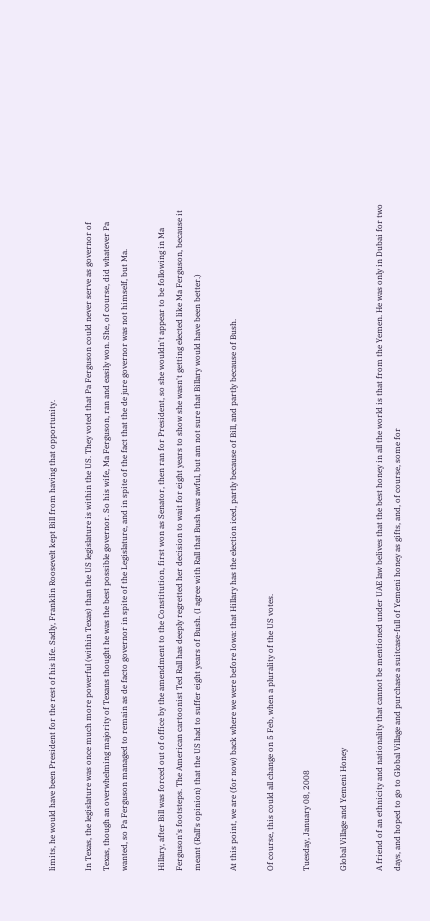limits, he would have been President for the rest of his life. Sadly, Franklin Roosevelt kept Bill from having that opportunity.

In Texas, the legislature was once much more powerful (within Texas) than the US legislature is within the US. They voted that Pa Ferguson could never serve as governor of Texas, though an overwhelming majority of Texans thought he was the best possible governor. So his wife, Ma Ferguson, ran and easily won. She, of course, did whatever Pa wanted, so Pa Ferguson managed to remain as de facto governor in spite of the Legislature, and in spite of the fact that the de jure governor was not himself, but Ma.

Hillary, after Bill was forced out of office by the amendment to the Constitution, first won as Senator, then ran for President, so she wouldn't appear to be following in Ma Ferguson's footsteps. The American cartoonist Ted Rall has deeply regretted her decision to wait for eight years to show she wasn't getting elected like Ma Ferguson, because it meant (Rall's opinion) that the US had to suffer eight years of Bush. (I agree with Rall that Bush was awful, but am not sure that Billary would have been better.)

At this point, we are (for now) back where we were before Iowa: that Hillary has the election iced, partly because of Bill, and partly because of Bush.

Of course, this could all change on 5 Feb, when a plurality of the US votes.

Tuesday, January 08, 2008

Global Village and Yemeni Honey

A friend of an ethnicity and nationality that cannot be mentioned under UAE law belives that the best honey in all the world is that from the Yemen. He was only in Dubai for two days, and hoped to go to Global Village and purchase a suitcase-full of Yemeni honey as gifts, and, of course, some for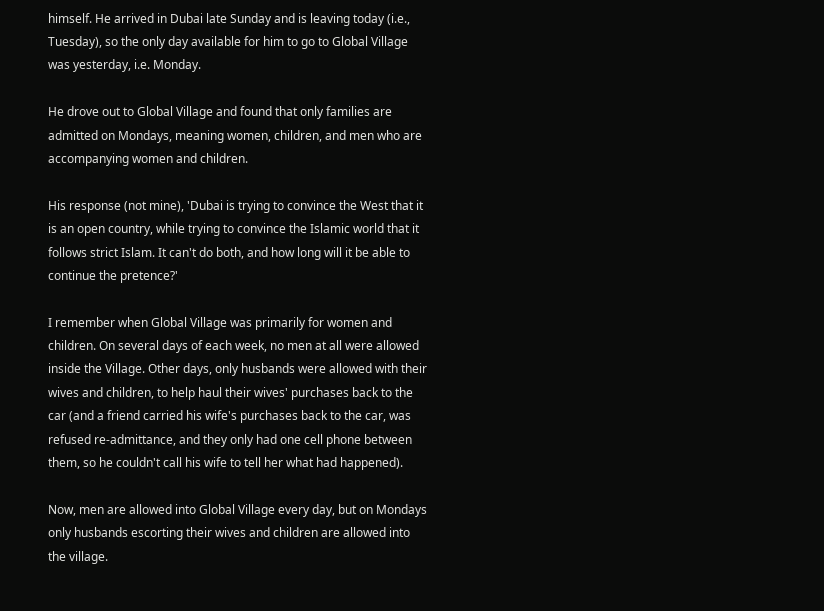himself. He arrived in Dubai late Sunday and is leaving today (i.e., Tuesday), so the only day available for him to go to Global Village was yesterday, i.e. Monday.

He drove out to Global Village and found that only families are admitted on Mondays, meaning women, children, and men who are accompanying women and children.

His response (not mine), 'Dubai is trying to convince the West that it is an open country, while trying to convince the Islamic world that it follows strict Islam. It can't do both, and how long will it be able to continue the pretence?'

I remember when Global Village was primarily for women and children. On several days of each week, no men at all were allowed inside the Village. Other days, only husbands were allowed with their wives and children, to help haul their wives' purchases back to the car (and a friend carried his wife's purchases back to the car, was refused re-admittance, and they only had one cell phone between them, so he couldn't call his wife to tell her what had happened).

Now, men are allowed into Global Village every day, but on Mondays only husbands escorting their wives and children are allowed into the village.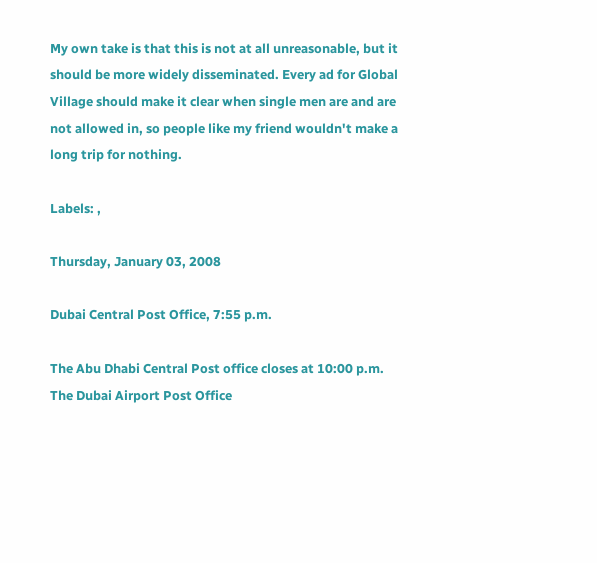My own take is that this is not at all unreasonable, but it should be more widely disseminated. Every ad for Global Village should make it clear when single men are and are not allowed in, so people like my friend wouldn't make a long trip for nothing.

Labels: ,

Thursday, January 03, 2008

Dubai Central Post Office, 7:55 p.m.

The Abu Dhabi Central Post office closes at 10:00 p.m. The Dubai Airport Post Office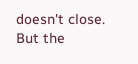doesn't close. But the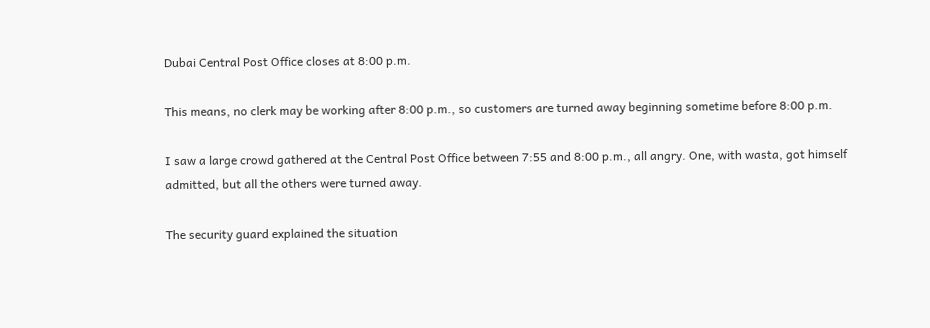Dubai Central Post Office closes at 8:00 p.m.

This means, no clerk may be working after 8:00 p.m., so customers are turned away beginning sometime before 8:00 p.m.

I saw a large crowd gathered at the Central Post Office between 7:55 and 8:00 p.m., all angry. One, with wasta, got himself admitted, but all the others were turned away.

The security guard explained the situation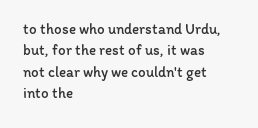to those who understand Urdu, but, for the rest of us, it was not clear why we couldn't get into the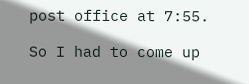post office at 7:55.

So I had to come up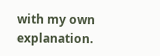with my own explanation.